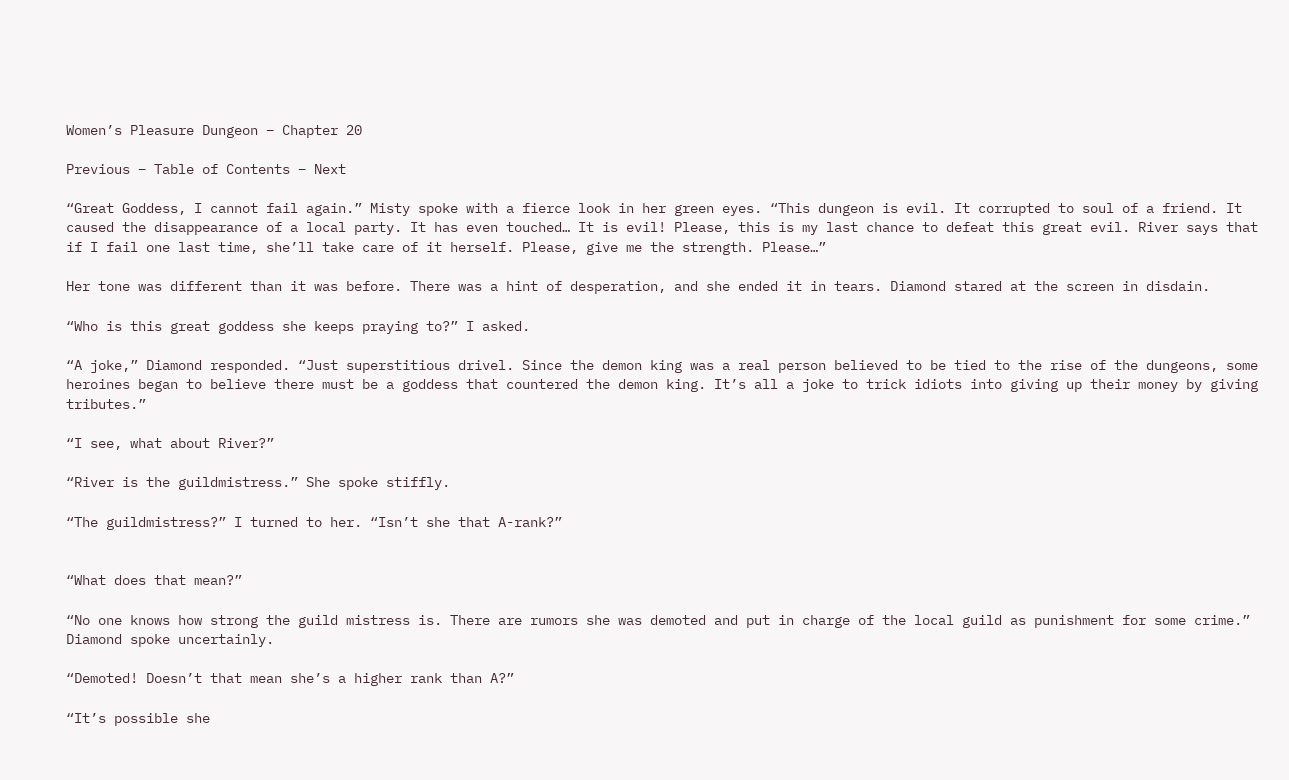Women’s Pleasure Dungeon – Chapter 20

Previous – Table of Contents – Next

“Great Goddess, I cannot fail again.” Misty spoke with a fierce look in her green eyes. “This dungeon is evil. It corrupted to soul of a friend. It caused the disappearance of a local party. It has even touched… It is evil! Please, this is my last chance to defeat this great evil. River says that if I fail one last time, she’ll take care of it herself. Please, give me the strength. Please…”

Her tone was different than it was before. There was a hint of desperation, and she ended it in tears. Diamond stared at the screen in disdain.

“Who is this great goddess she keeps praying to?” I asked.

“A joke,” Diamond responded. “Just superstitious drivel. Since the demon king was a real person believed to be tied to the rise of the dungeons, some heroines began to believe there must be a goddess that countered the demon king. It’s all a joke to trick idiots into giving up their money by giving tributes.”

“I see, what about River?”

“River is the guildmistress.” She spoke stiffly.

“The guildmistress?” I turned to her. “Isn’t she that A-rank?”


“What does that mean?”

“No one knows how strong the guild mistress is. There are rumors she was demoted and put in charge of the local guild as punishment for some crime.” Diamond spoke uncertainly.

“Demoted! Doesn’t that mean she’s a higher rank than A?”

“It’s possible she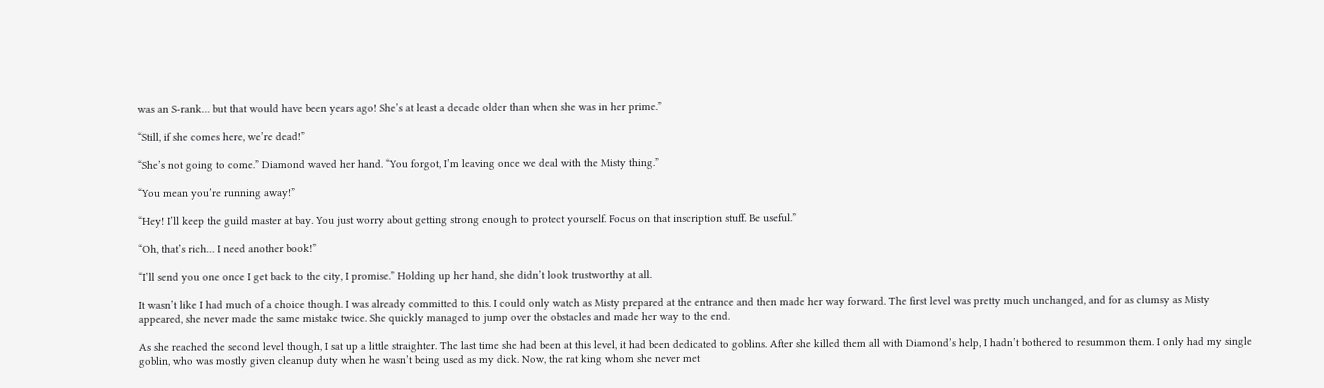was an S-rank… but that would have been years ago! She’s at least a decade older than when she was in her prime.”

“Still, if she comes here, we’re dead!”

“She’s not going to come.” Diamond waved her hand. “You forgot, I’m leaving once we deal with the Misty thing.”

“You mean you’re running away!”

“Hey! I’ll keep the guild master at bay. You just worry about getting strong enough to protect yourself. Focus on that inscription stuff. Be useful.”

“Oh, that’s rich… I need another book!”

“I’ll send you one once I get back to the city, I promise.” Holding up her hand, she didn’t look trustworthy at all.

It wasn’t like I had much of a choice though. I was already committed to this. I could only watch as Misty prepared at the entrance and then made her way forward. The first level was pretty much unchanged, and for as clumsy as Misty appeared, she never made the same mistake twice. She quickly managed to jump over the obstacles and made her way to the end.

As she reached the second level though, I sat up a little straighter. The last time she had been at this level, it had been dedicated to goblins. After she killed them all with Diamond’s help, I hadn’t bothered to resummon them. I only had my single goblin, who was mostly given cleanup duty when he wasn’t being used as my dick. Now, the rat king whom she never met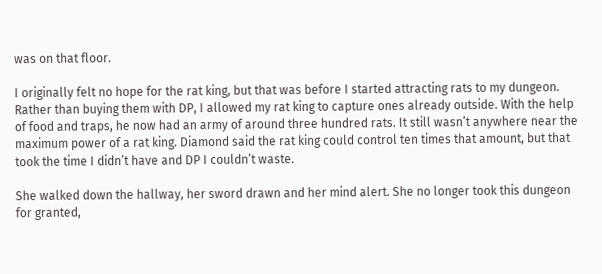was on that floor.

I originally felt no hope for the rat king, but that was before I started attracting rats to my dungeon. Rather than buying them with DP, I allowed my rat king to capture ones already outside. With the help of food and traps, he now had an army of around three hundred rats. It still wasn’t anywhere near the maximum power of a rat king. Diamond said the rat king could control ten times that amount, but that took the time I didn’t have and DP I couldn’t waste.

She walked down the hallway, her sword drawn and her mind alert. She no longer took this dungeon for granted,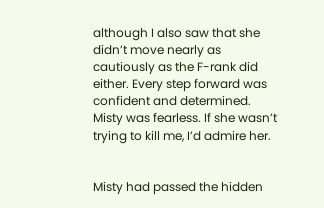although I also saw that she didn’t move nearly as cautiously as the F-rank did either. Every step forward was confident and determined. Misty was fearless. If she wasn’t trying to kill me, I’d admire her.


Misty had passed the hidden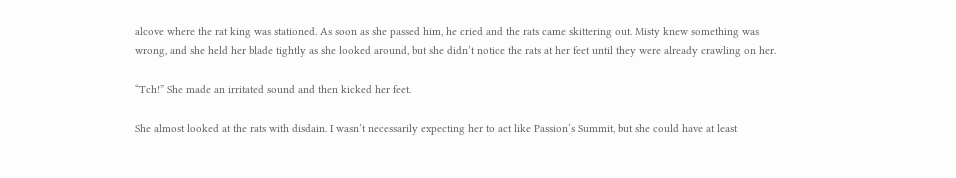alcove where the rat king was stationed. As soon as she passed him, he cried and the rats came skittering out. Misty knew something was wrong, and she held her blade tightly as she looked around, but she didn’t notice the rats at her feet until they were already crawling on her.

“Tch!” She made an irritated sound and then kicked her feet.

She almost looked at the rats with disdain. I wasn’t necessarily expecting her to act like Passion’s Summit, but she could have at least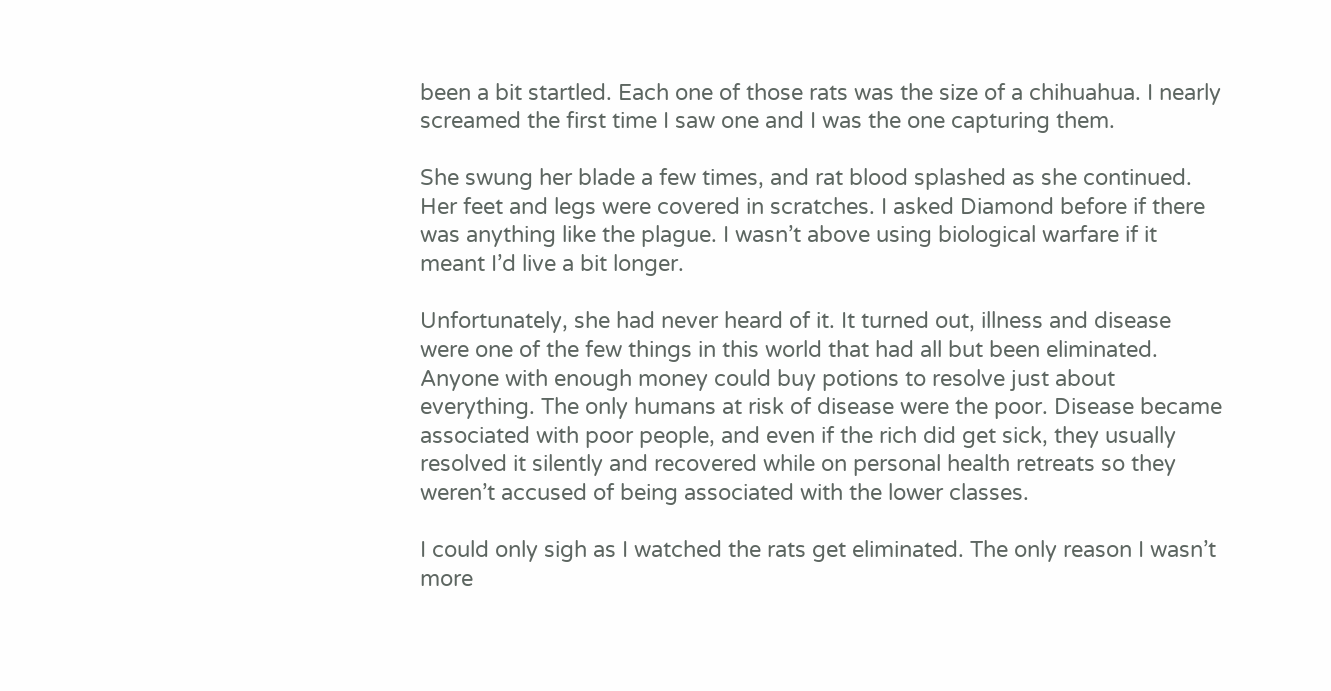been a bit startled. Each one of those rats was the size of a chihuahua. I nearly screamed the first time I saw one and I was the one capturing them.

She swung her blade a few times, and rat blood splashed as she continued. Her feet and legs were covered in scratches. I asked Diamond before if there was anything like the plague. I wasn’t above using biological warfare if it meant I’d live a bit longer.

Unfortunately, she had never heard of it. It turned out, illness and disease were one of the few things in this world that had all but been eliminated. Anyone with enough money could buy potions to resolve just about everything. The only humans at risk of disease were the poor. Disease became associated with poor people, and even if the rich did get sick, they usually resolved it silently and recovered while on personal health retreats so they weren’t accused of being associated with the lower classes.

I could only sigh as I watched the rats get eliminated. The only reason I wasn’t more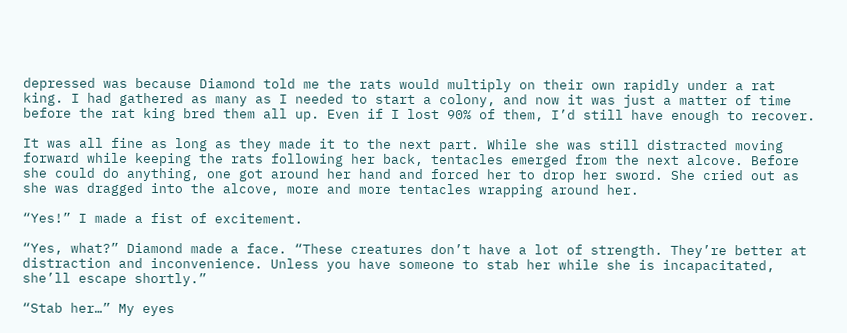depressed was because Diamond told me the rats would multiply on their own rapidly under a rat king. I had gathered as many as I needed to start a colony, and now it was just a matter of time before the rat king bred them all up. Even if I lost 90% of them, I’d still have enough to recover.

It was all fine as long as they made it to the next part. While she was still distracted moving forward while keeping the rats following her back, tentacles emerged from the next alcove. Before she could do anything, one got around her hand and forced her to drop her sword. She cried out as she was dragged into the alcove, more and more tentacles wrapping around her.

“Yes!” I made a fist of excitement.

“Yes, what?” Diamond made a face. “These creatures don’t have a lot of strength. They’re better at distraction and inconvenience. Unless you have someone to stab her while she is incapacitated, she’ll escape shortly.”

“Stab her…” My eyes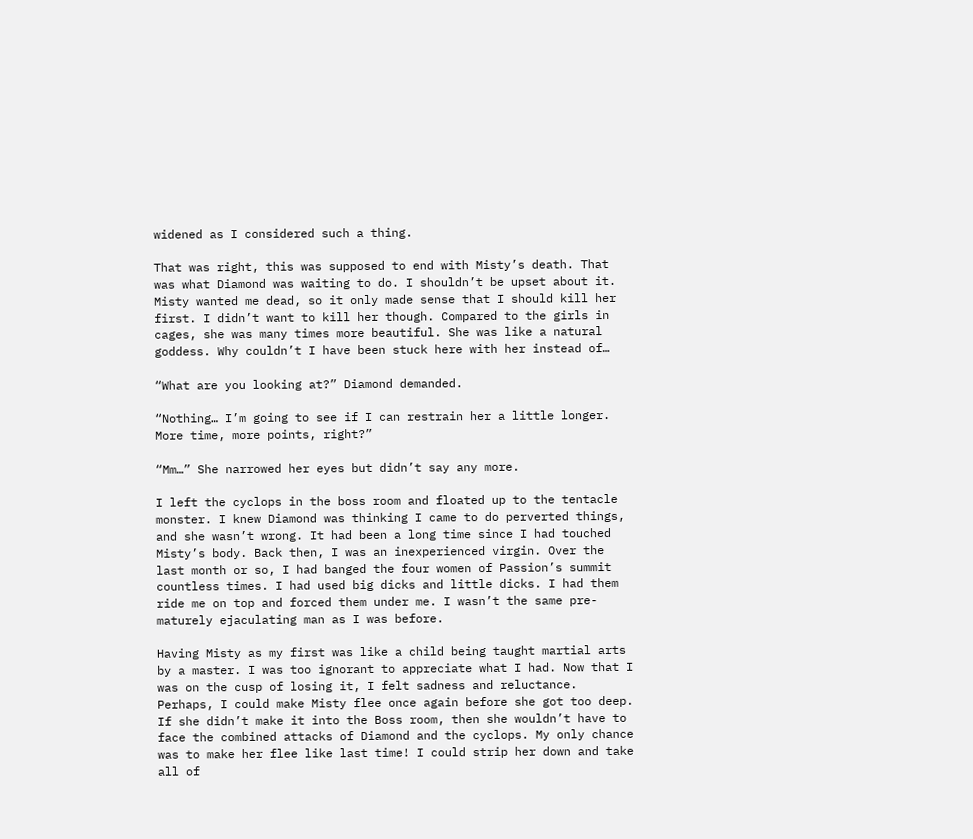widened as I considered such a thing.

That was right, this was supposed to end with Misty’s death. That was what Diamond was waiting to do. I shouldn’t be upset about it. Misty wanted me dead, so it only made sense that I should kill her first. I didn’t want to kill her though. Compared to the girls in cages, she was many times more beautiful. She was like a natural goddess. Why couldn’t I have been stuck here with her instead of…

“What are you looking at?” Diamond demanded.

“Nothing… I’m going to see if I can restrain her a little longer. More time, more points, right?”

“Mm…” She narrowed her eyes but didn’t say any more.

I left the cyclops in the boss room and floated up to the tentacle monster. I knew Diamond was thinking I came to do perverted things, and she wasn’t wrong. It had been a long time since I had touched Misty’s body. Back then, I was an inexperienced virgin. Over the last month or so, I had banged the four women of Passion’s summit countless times. I had used big dicks and little dicks. I had them ride me on top and forced them under me. I wasn’t the same pre-maturely ejaculating man as I was before.

Having Misty as my first was like a child being taught martial arts by a master. I was too ignorant to appreciate what I had. Now that I was on the cusp of losing it, I felt sadness and reluctance. Perhaps, I could make Misty flee once again before she got too deep. If she didn’t make it into the Boss room, then she wouldn’t have to face the combined attacks of Diamond and the cyclops. My only chance was to make her flee like last time! I could strip her down and take all of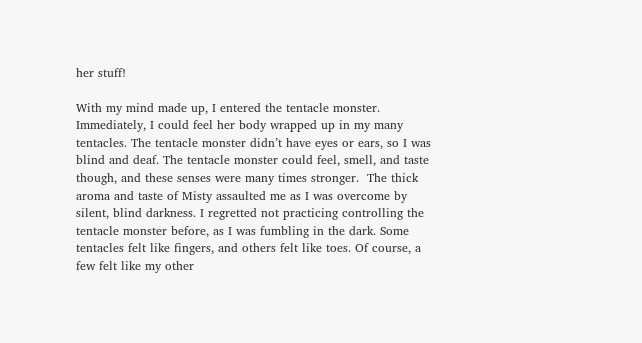her stuff!

With my mind made up, I entered the tentacle monster. Immediately, I could feel her body wrapped up in my many tentacles. The tentacle monster didn’t have eyes or ears, so I was blind and deaf. The tentacle monster could feel, smell, and taste though, and these senses were many times stronger.  The thick aroma and taste of Misty assaulted me as I was overcome by silent, blind darkness. I regretted not practicing controlling the tentacle monster before, as I was fumbling in the dark. Some tentacles felt like fingers, and others felt like toes. Of course, a few felt like my other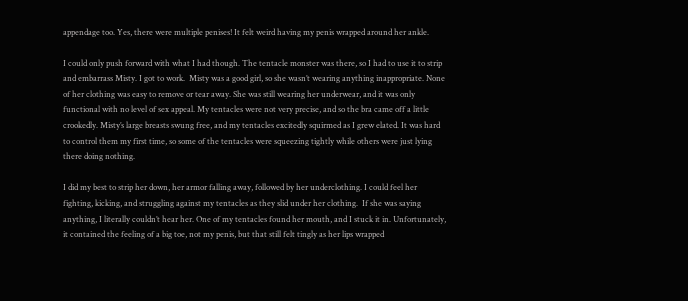appendage too. Yes, there were multiple penises! It felt weird having my penis wrapped around her ankle.

I could only push forward with what I had though. The tentacle monster was there, so I had to use it to strip and embarrass Misty. I got to work.  Misty was a good girl, so she wasn’t wearing anything inappropriate. None of her clothing was easy to remove or tear away. She was still wearing her underwear, and it was only functional with no level of sex appeal. My tentacles were not very precise, and so the bra came off a little crookedly. Misty’s large breasts swung free, and my tentacles excitedly squirmed as I grew elated. It was hard to control them my first time, so some of the tentacles were squeezing tightly while others were just lying there doing nothing.

I did my best to strip her down, her armor falling away, followed by her underclothing. I could feel her fighting, kicking, and struggling against my tentacles as they slid under her clothing.  If she was saying anything, I literally couldn’t hear her. One of my tentacles found her mouth, and I stuck it in. Unfortunately, it contained the feeling of a big toe, not my penis, but that still felt tingly as her lips wrapped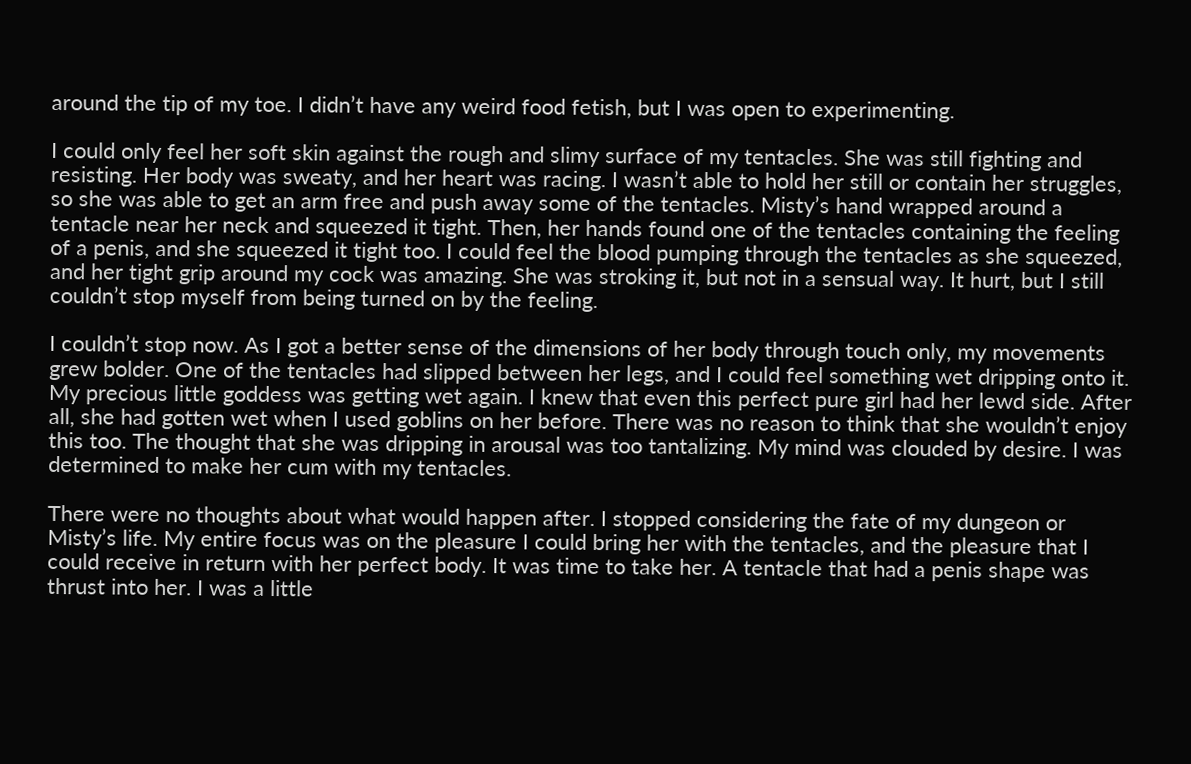around the tip of my toe. I didn’t have any weird food fetish, but I was open to experimenting.

I could only feel her soft skin against the rough and slimy surface of my tentacles. She was still fighting and resisting. Her body was sweaty, and her heart was racing. I wasn’t able to hold her still or contain her struggles, so she was able to get an arm free and push away some of the tentacles. Misty’s hand wrapped around a tentacle near her neck and squeezed it tight. Then, her hands found one of the tentacles containing the feeling of a penis, and she squeezed it tight too. I could feel the blood pumping through the tentacles as she squeezed, and her tight grip around my cock was amazing. She was stroking it, but not in a sensual way. It hurt, but I still couldn’t stop myself from being turned on by the feeling.

I couldn’t stop now. As I got a better sense of the dimensions of her body through touch only, my movements grew bolder. One of the tentacles had slipped between her legs, and I could feel something wet dripping onto it. My precious little goddess was getting wet again. I knew that even this perfect pure girl had her lewd side. After all, she had gotten wet when I used goblins on her before. There was no reason to think that she wouldn’t enjoy this too. The thought that she was dripping in arousal was too tantalizing. My mind was clouded by desire. I was determined to make her cum with my tentacles.

There were no thoughts about what would happen after. I stopped considering the fate of my dungeon or Misty’s life. My entire focus was on the pleasure I could bring her with the tentacles, and the pleasure that I could receive in return with her perfect body. It was time to take her. A tentacle that had a penis shape was thrust into her. I was a little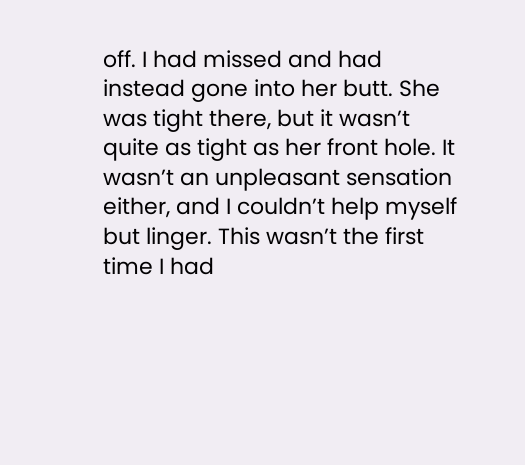off. I had missed and had instead gone into her butt. She was tight there, but it wasn’t quite as tight as her front hole. It wasn’t an unpleasant sensation either, and I couldn’t help myself but linger. This wasn’t the first time I had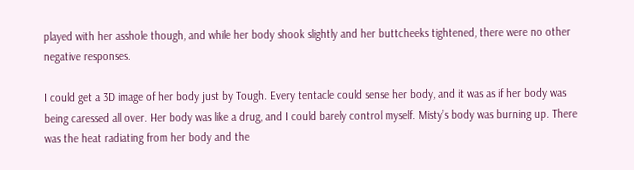played with her asshole though, and while her body shook slightly and her buttcheeks tightened, there were no other negative responses.

I could get a 3D image of her body just by Tough. Every tentacle could sense her body, and it was as if her body was being caressed all over. Her body was like a drug, and I could barely control myself. Misty’s body was burning up. There was the heat radiating from her body and the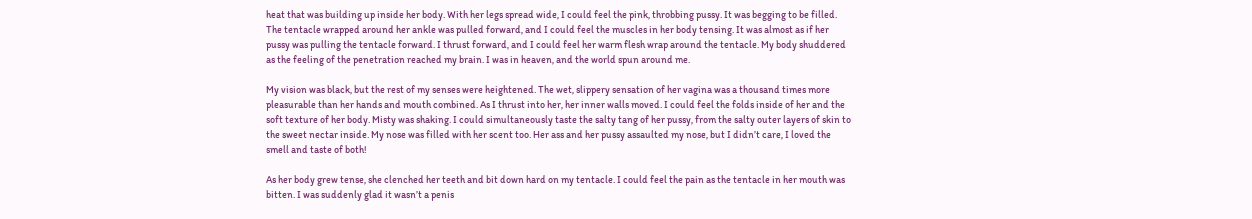heat that was building up inside her body. With her legs spread wide, I could feel the pink, throbbing pussy. It was begging to be filled. The tentacle wrapped around her ankle was pulled forward, and I could feel the muscles in her body tensing. It was almost as if her pussy was pulling the tentacle forward. I thrust forward, and I could feel her warm flesh wrap around the tentacle. My body shuddered as the feeling of the penetration reached my brain. I was in heaven, and the world spun around me.

My vision was black, but the rest of my senses were heightened. The wet, slippery sensation of her vagina was a thousand times more pleasurable than her hands and mouth combined. As I thrust into her, her inner walls moved. I could feel the folds inside of her and the soft texture of her body. Misty was shaking. I could simultaneously taste the salty tang of her pussy, from the salty outer layers of skin to the sweet nectar inside. My nose was filled with her scent too. Her ass and her pussy assaulted my nose, but I didn’t care, I loved the smell and taste of both!

As her body grew tense, she clenched her teeth and bit down hard on my tentacle. I could feel the pain as the tentacle in her mouth was bitten. I was suddenly glad it wasn’t a penis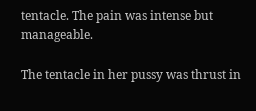tentacle. The pain was intense but manageable.

The tentacle in her pussy was thrust in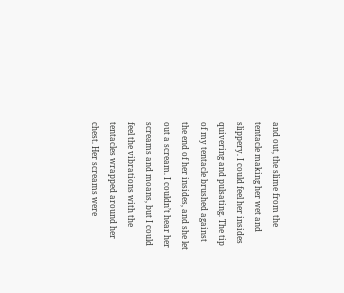and out, the slime from the tentacle making her wet and slippery. I could feel her insides quivering and pulsating. The tip of my tentacle brushed against the end of her insides, and she let out a scream. I couldn’t hear her screams and moans, but I could feel the vibrations with the tentacles wrapped around her chest. Her screams were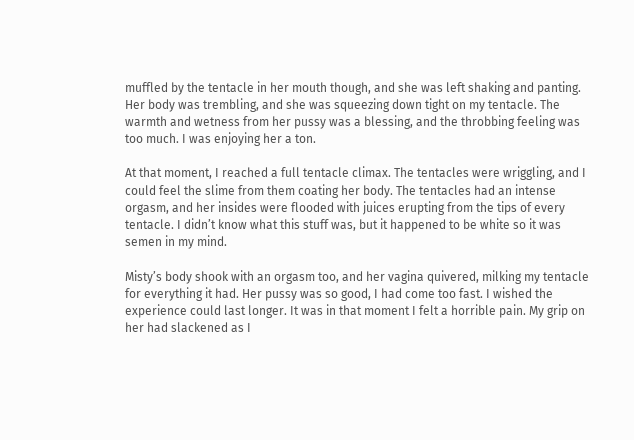muffled by the tentacle in her mouth though, and she was left shaking and panting. Her body was trembling, and she was squeezing down tight on my tentacle. The warmth and wetness from her pussy was a blessing, and the throbbing feeling was too much. I was enjoying her a ton.

At that moment, I reached a full tentacle climax. The tentacles were wriggling, and I could feel the slime from them coating her body. The tentacles had an intense orgasm, and her insides were flooded with juices erupting from the tips of every tentacle. I didn’t know what this stuff was, but it happened to be white so it was semen in my mind.

Misty’s body shook with an orgasm too, and her vagina quivered, milking my tentacle for everything it had. Her pussy was so good, I had come too fast. I wished the experience could last longer. It was in that moment I felt a horrible pain. My grip on her had slackened as I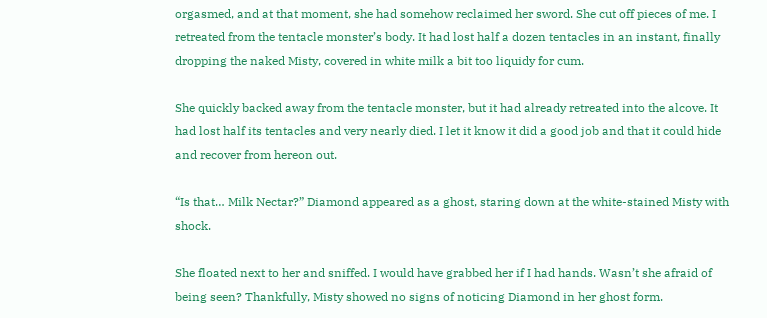orgasmed, and at that moment, she had somehow reclaimed her sword. She cut off pieces of me. I retreated from the tentacle monster’s body. It had lost half a dozen tentacles in an instant, finally dropping the naked Misty, covered in white milk a bit too liquidy for cum.

She quickly backed away from the tentacle monster, but it had already retreated into the alcove. It had lost half its tentacles and very nearly died. I let it know it did a good job and that it could hide and recover from hereon out.

“Is that… Milk Nectar?” Diamond appeared as a ghost, staring down at the white-stained Misty with shock.

She floated next to her and sniffed. I would have grabbed her if I had hands. Wasn’t she afraid of being seen? Thankfully, Misty showed no signs of noticing Diamond in her ghost form.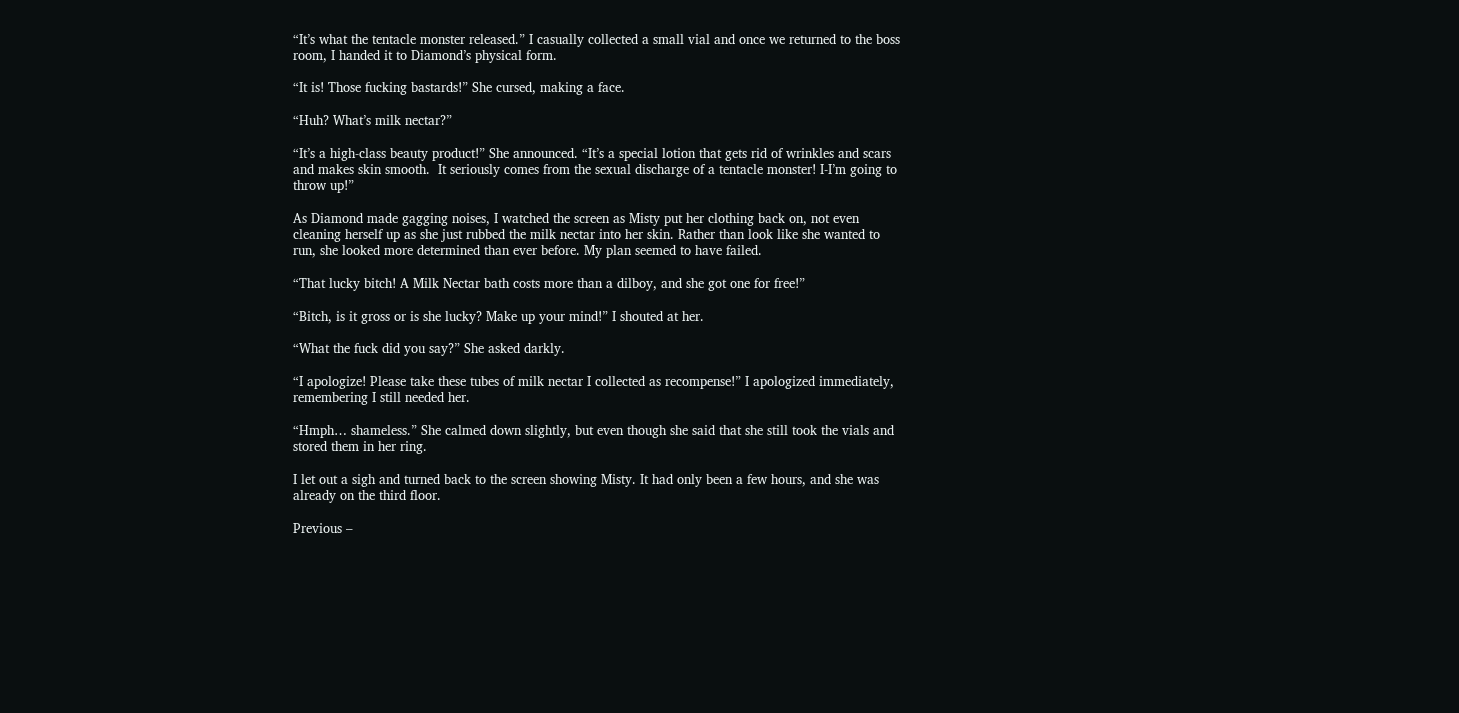“It’s what the tentacle monster released.” I casually collected a small vial and once we returned to the boss room, I handed it to Diamond’s physical form.

“It is! Those fucking bastards!” She cursed, making a face.

“Huh? What’s milk nectar?”

“It’s a high-class beauty product!” She announced. “It’s a special lotion that gets rid of wrinkles and scars and makes skin smooth.  It seriously comes from the sexual discharge of a tentacle monster! I-I’m going to throw up!”

As Diamond made gagging noises, I watched the screen as Misty put her clothing back on, not even cleaning herself up as she just rubbed the milk nectar into her skin. Rather than look like she wanted to run, she looked more determined than ever before. My plan seemed to have failed.

“That lucky bitch! A Milk Nectar bath costs more than a dilboy, and she got one for free!”

“Bitch, is it gross or is she lucky? Make up your mind!” I shouted at her.

“What the fuck did you say?” She asked darkly.

“I apologize! Please take these tubes of milk nectar I collected as recompense!” I apologized immediately, remembering I still needed her.

“Hmph… shameless.” She calmed down slightly, but even though she said that she still took the vials and stored them in her ring.

I let out a sigh and turned back to the screen showing Misty. It had only been a few hours, and she was already on the third floor.

Previous –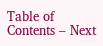Table of Contents – Next